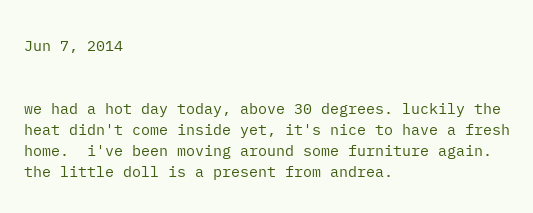Jun 7, 2014


we had a hot day today, above 30 degrees. luckily the heat didn't come inside yet, it's nice to have a fresh home.  i've been moving around some furniture again.  the little doll is a present from andrea.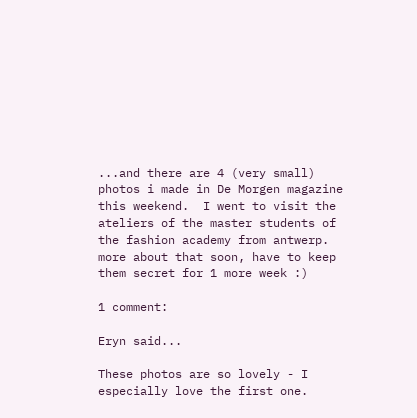...and there are 4 (very small) photos i made in De Morgen magazine this weekend.  I went to visit the ateliers of the master students of the fashion academy from antwerp.  more about that soon, have to keep them secret for 1 more week :)

1 comment:

Eryn said...

These photos are so lovely - I especially love the first one.